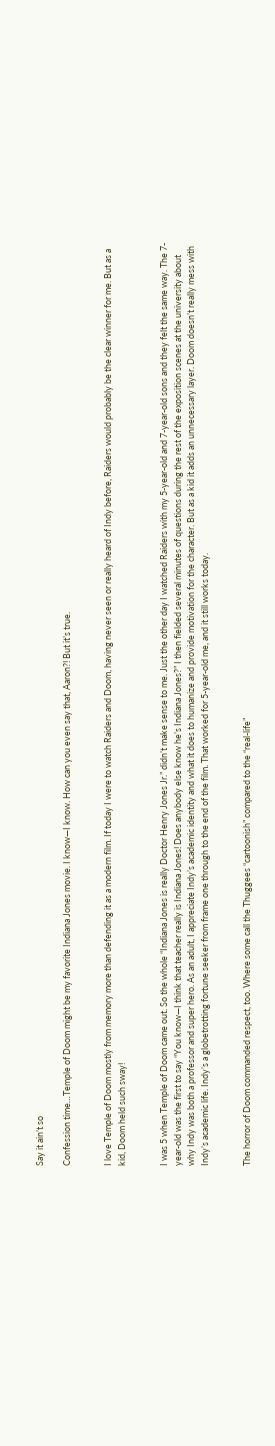Say it ain’t so

Confession time…Temple of Doom might be my favorite Indiana Jones movie. I know—I know. How can you even say that, Aaron?! But it’s true.


I love Temple of Doom mostly from memory more than defending it as a modern film. If today I were to watch Raiders and Doom, having never seen or really heard of Indy before, Raiders would probably be the clear winner for me. But as a kid, Doom held such sway!


I was 5 when Temple of Doom came out. So the whole “Indiana Jones is really Doctor Henry Jones Jr.” didn’t make sense to me. Just the other day I watched Raiders with my 5-year-old and 7-year-old sons and they felt the same way. The 7-year-old was the first to say “You know—I think that teacher really is Indiana Jones! Does anybody else know he’s Indiana Jones?” I then fielded several minutes of questions during the rest of the exposition scenes at the university about why Indy was both a professor and super hero. As an adult, I appreciate Indy’s academic identity and what it does to humanize and provide motivation for the character. But as a kid it adds an unnecessary layer. Doom doesn’t really mess with Indy’s academic life. Indy’s a globetrotting fortune seeker from frame one through to the end of the film. That worked for 5-year-old me, and it still works today.


The horror of Doom commanded respect, too. Where some call the Thuggees “cartoonish” compared to the “real-life”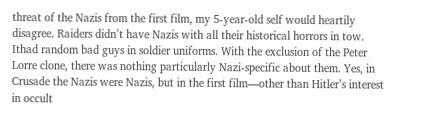threat of the Nazis from the first film, my 5-year-old self would heartily disagree. Raiders didn’t have Nazis with all their historical horrors in tow. Ithad random bad guys in soldier uniforms. With the exclusion of the Peter Lorre clone, there was nothing particularly Nazi-specific about them. Yes, in Crusade the Nazis were Nazis, but in the first film—other than Hitler’s interest in occult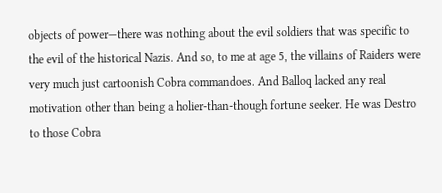objects of power—there was nothing about the evil soldiers that was specific to the evil of the historical Nazis. And so, to me at age 5, the villains of Raiders were very much just cartoonish Cobra commandoes. And Balloq lacked any real motivation other than being a holier-than-though fortune seeker. He was Destro to those Cobra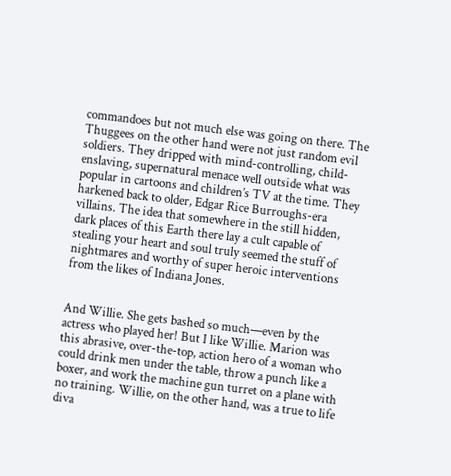commandoes but not much else was going on there. The Thuggees on the other hand were not just random evil soldiers. They dripped with mind-controlling, child-enslaving, supernatural menace well outside what was popular in cartoons and children’s TV at the time. They harkened back to older, Edgar Rice Burroughs-era villains. The idea that somewhere in the still hidden, dark places of this Earth there lay a cult capable of stealing your heart and soul truly seemed the stuff of nightmares and worthy of super heroic interventions from the likes of Indiana Jones.


And Willie. She gets bashed so much—even by the actress who played her! But I like Willie. Marion was this abrasive, over-the-top, action hero of a woman who could drink men under the table, throw a punch like a boxer, and work the machine gun turret on a plane with no training. Willie, on the other hand, was a true to life diva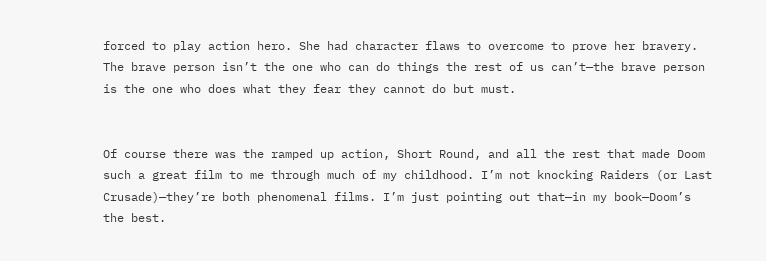forced to play action hero. She had character flaws to overcome to prove her bravery. The brave person isn’t the one who can do things the rest of us can’t—the brave person is the one who does what they fear they cannot do but must.


Of course there was the ramped up action, Short Round, and all the rest that made Doom such a great film to me through much of my childhood. I’m not knocking Raiders (or Last Crusade)—they’re both phenomenal films. I’m just pointing out that—in my book—Doom’s the best.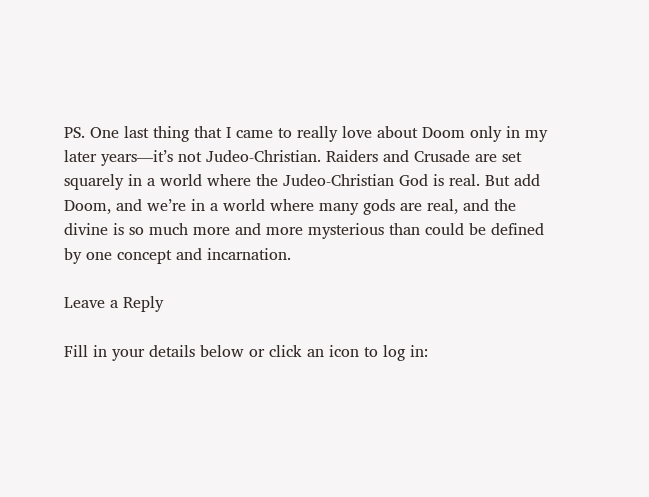PS. One last thing that I came to really love about Doom only in my later years—it’s not Judeo-Christian. Raiders and Crusade are set squarely in a world where the Judeo-Christian God is real. But add Doom, and we’re in a world where many gods are real, and the divine is so much more and more mysterious than could be defined by one concept and incarnation.

Leave a Reply

Fill in your details below or click an icon to log in: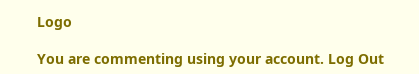Logo

You are commenting using your account. Log Out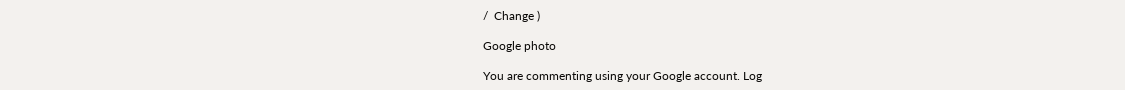/  Change )

Google photo

You are commenting using your Google account. Log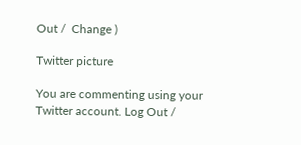Out /  Change )

Twitter picture

You are commenting using your Twitter account. Log Out /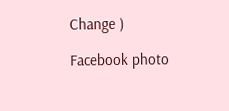Change )

Facebook photo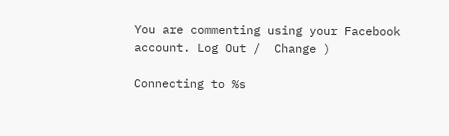You are commenting using your Facebook account. Log Out /  Change )

Connecting to %s